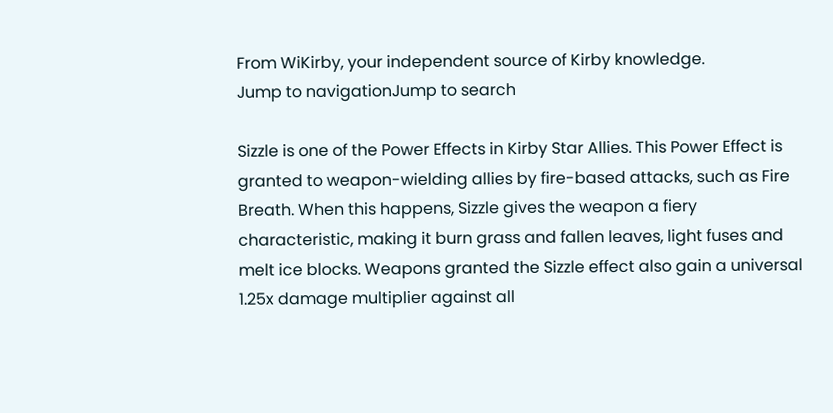From WiKirby, your independent source of Kirby knowledge.
Jump to navigationJump to search

Sizzle is one of the Power Effects in Kirby Star Allies. This Power Effect is granted to weapon-wielding allies by fire-based attacks, such as Fire Breath. When this happens, Sizzle gives the weapon a fiery characteristic, making it burn grass and fallen leaves, light fuses and melt ice blocks. Weapons granted the Sizzle effect also gain a universal 1.25x damage multiplier against all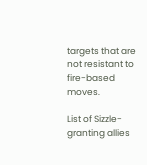targets that are not resistant to fire-based moves.

List of Sizzle-granting allies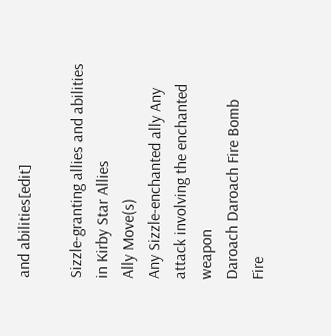and abilities[edit]

Sizzle-granting allies and abilities in Kirby Star Allies
Ally Move(s)
Any Sizzle-enchanted ally Any attack involving the enchanted weapon
Daroach Daroach Fire Bomb
Fire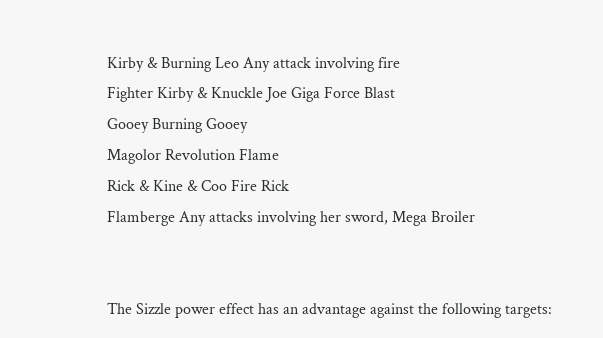Kirby & Burning Leo Any attack involving fire
Fighter Kirby & Knuckle Joe Giga Force Blast
Gooey Burning Gooey
Magolor Revolution Flame
Rick & Kine & Coo Fire Rick
Flamberge Any attacks involving her sword, Mega Broiler


The Sizzle power effect has an advantage against the following targets: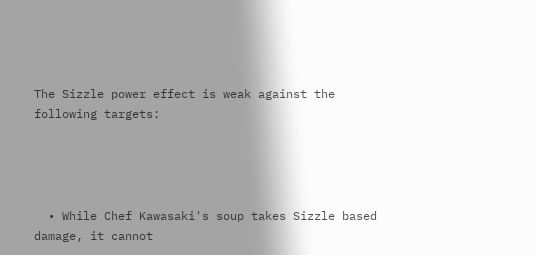The Sizzle power effect is weak against the following targets:




  • While Chef Kawasaki's soup takes Sizzle based damage, it cannot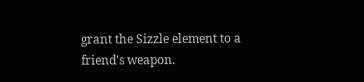grant the Sizzle element to a friend's weapon.